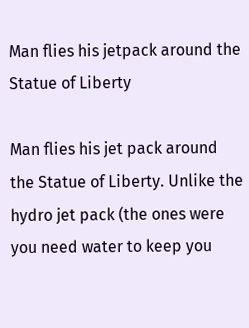Man flies his jetpack around the Statue of Liberty

Man flies his jet pack around the Statue of Liberty. Unlike the hydro jet pack (the ones were you need water to keep you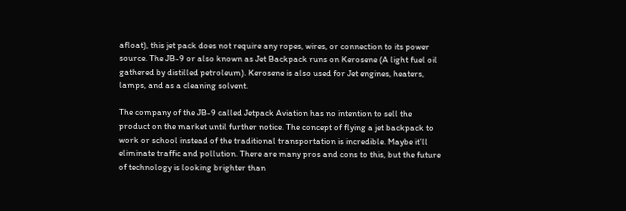afloat), this jet pack does not require any ropes, wires, or connection to its power source. The JB-9 or also known as Jet Backpack runs on Kerosene (A light fuel oil gathered by distilled petroleum). Kerosene is also used for Jet engines, heaters, lamps, and as a cleaning solvent.

The company of the JB-9 called Jetpack Aviation has no intention to sell the product on the market until further notice. The concept of flying a jet backpack to work or school instead of the traditional transportation is incredible. Maybe it’ll eliminate traffic and pollution. There are many pros and cons to this, but the future of technology is looking brighter than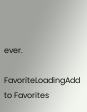ever.

FavoriteLoadingAdd to Favorites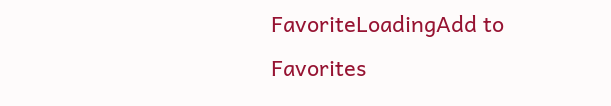FavoriteLoadingAdd to Favorites